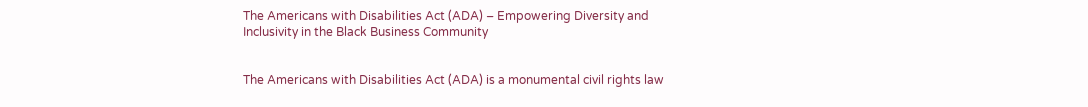The Americans with Disabilities Act (ADA) – Empowering Diversity and Inclusivity in the Black Business Community


The Americans with Disabilities Act (ADA) is a monumental civil rights law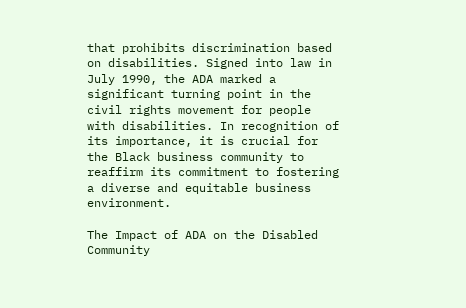that prohibits discrimination based on disabilities. Signed into law in July 1990, the ADA marked a significant turning point in the civil rights movement for people with disabilities. In recognition of its importance, it is crucial for the Black business community to reaffirm its commitment to fostering a diverse and equitable business environment.

The Impact of ADA on the Disabled Community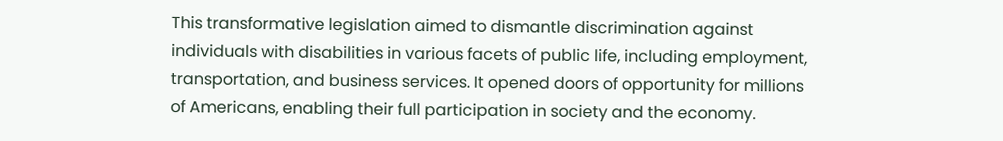This transformative legislation aimed to dismantle discrimination against individuals with disabilities in various facets of public life, including employment, transportation, and business services. It opened doors of opportunity for millions of Americans, enabling their full participation in society and the economy.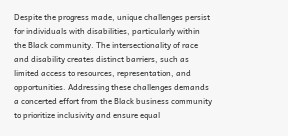Despite the progress made, unique challenges persist for individuals with disabilities, particularly within the Black community. The intersectionality of race and disability creates distinct barriers, such as limited access to resources, representation, and opportunities. Addressing these challenges demands a concerted effort from the Black business community to prioritize inclusivity and ensure equal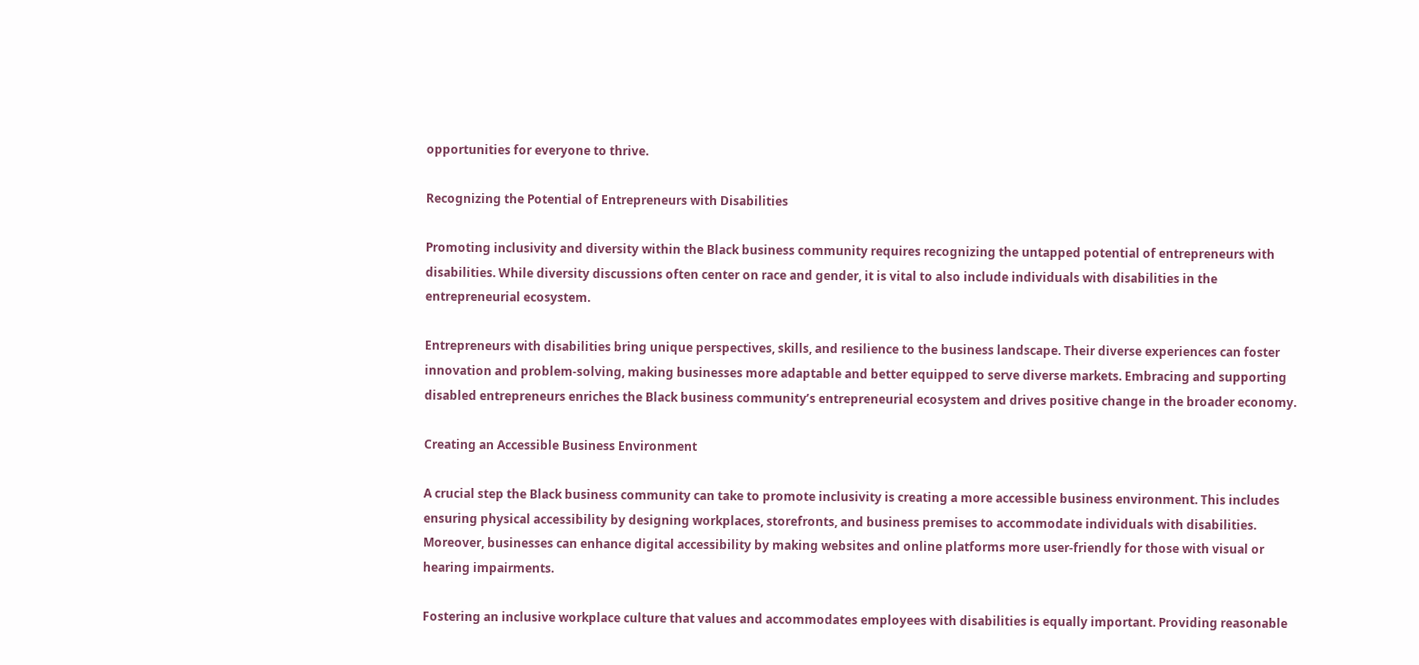opportunities for everyone to thrive.

Recognizing the Potential of Entrepreneurs with Disabilities

Promoting inclusivity and diversity within the Black business community requires recognizing the untapped potential of entrepreneurs with disabilities. While diversity discussions often center on race and gender, it is vital to also include individuals with disabilities in the entrepreneurial ecosystem.

Entrepreneurs with disabilities bring unique perspectives, skills, and resilience to the business landscape. Their diverse experiences can foster innovation and problem-solving, making businesses more adaptable and better equipped to serve diverse markets. Embracing and supporting disabled entrepreneurs enriches the Black business community’s entrepreneurial ecosystem and drives positive change in the broader economy.

Creating an Accessible Business Environment

A crucial step the Black business community can take to promote inclusivity is creating a more accessible business environment. This includes ensuring physical accessibility by designing workplaces, storefronts, and business premises to accommodate individuals with disabilities. Moreover, businesses can enhance digital accessibility by making websites and online platforms more user-friendly for those with visual or hearing impairments.

Fostering an inclusive workplace culture that values and accommodates employees with disabilities is equally important. Providing reasonable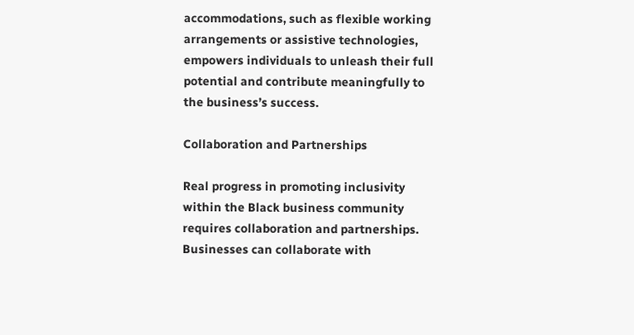accommodations, such as flexible working arrangements or assistive technologies, empowers individuals to unleash their full potential and contribute meaningfully to the business’s success.

Collaboration and Partnerships

Real progress in promoting inclusivity within the Black business community requires collaboration and partnerships. Businesses can collaborate with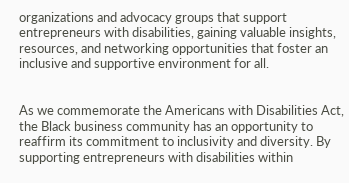organizations and advocacy groups that support entrepreneurs with disabilities, gaining valuable insights, resources, and networking opportunities that foster an inclusive and supportive environment for all.


As we commemorate the Americans with Disabilities Act, the Black business community has an opportunity to reaffirm its commitment to inclusivity and diversity. By supporting entrepreneurs with disabilities within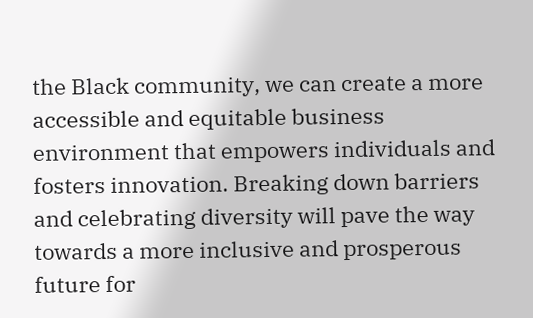the Black community, we can create a more accessible and equitable business environment that empowers individuals and fosters innovation. Breaking down barriers and celebrating diversity will pave the way towards a more inclusive and prosperous future for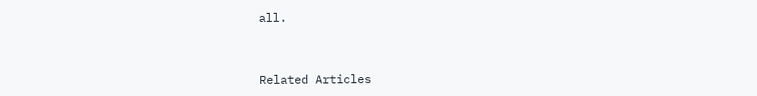all.



Related Articles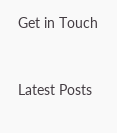Get in Touch


Latest Posts